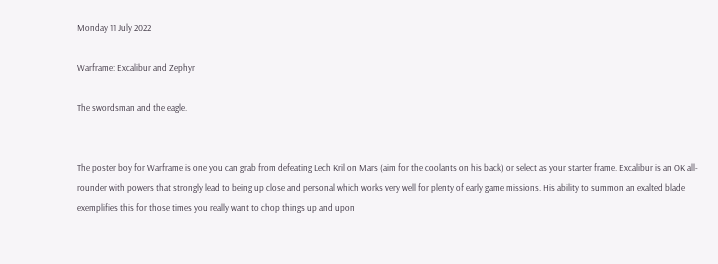Monday 11 July 2022

Warframe: Excalibur and Zephyr

The swordsman and the eagle.


The poster boy for Warframe is one you can grab from defeating Lech Kril on Mars (aim for the coolants on his back) or select as your starter frame. Excalibur is an OK all-rounder with powers that strongly lead to being up close and personal which works very well for plenty of early game missions. His ability to summon an exalted blade exemplifies this for those times you really want to chop things up and upon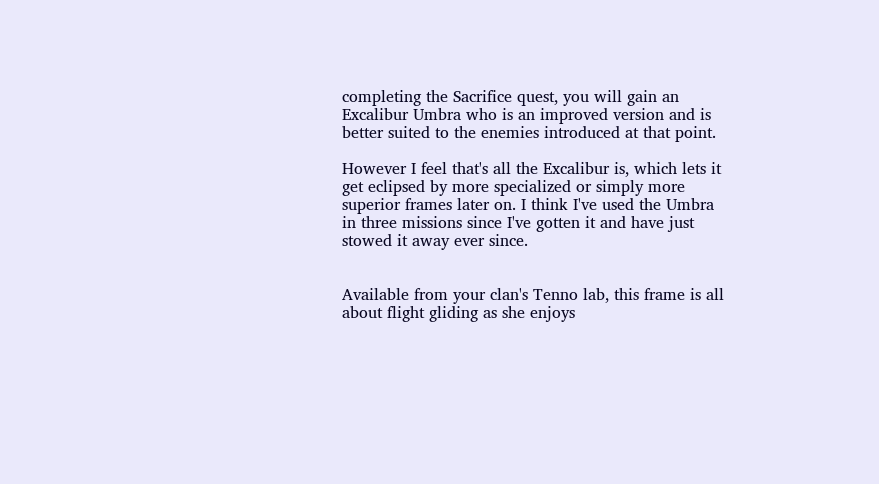completing the Sacrifice quest, you will gain an Excalibur Umbra who is an improved version and is better suited to the enemies introduced at that point.

However I feel that's all the Excalibur is, which lets it get eclipsed by more specialized or simply more superior frames later on. I think I've used the Umbra in three missions since I've gotten it and have just stowed it away ever since.


Available from your clan's Tenno lab, this frame is all about flight gliding as she enjoys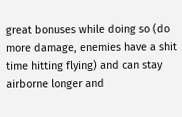great bonuses while doing so (do more damage, enemies have a shit time hitting flying) and can stay airborne longer and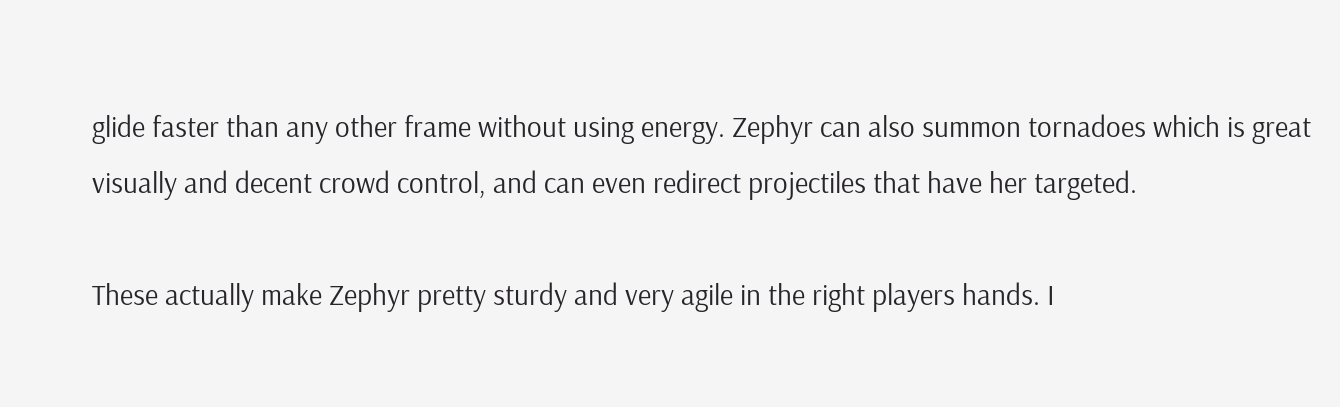glide faster than any other frame without using energy. Zephyr can also summon tornadoes which is great visually and decent crowd control, and can even redirect projectiles that have her targeted.

These actually make Zephyr pretty sturdy and very agile in the right players hands. I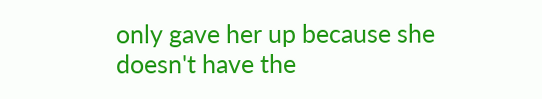only gave her up because she doesn't have the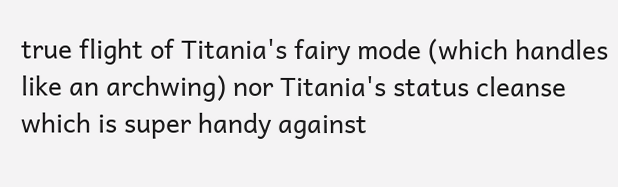true flight of Titania's fairy mode (which handles like an archwing) nor Titania's status cleanse which is super handy against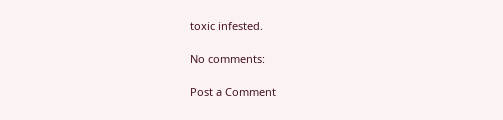toxic infested.

No comments:

Post a Comment